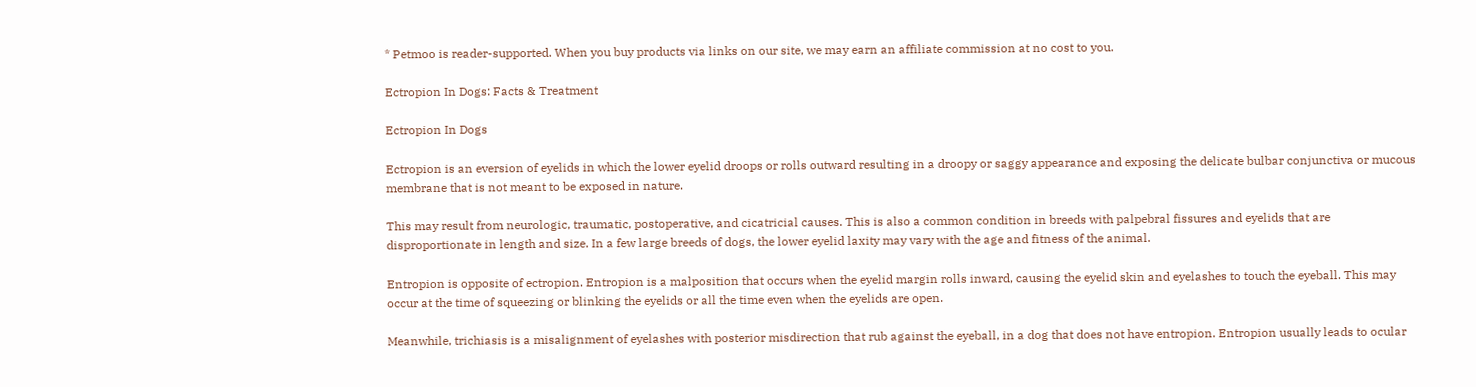* Petmoo is reader-supported. When you buy products via links on our site, we may earn an affiliate commission at no cost to you.

Ectropion In Dogs: Facts & Treatment

Ectropion In Dogs

Ectropion is an eversion of eyelids in which the lower eyelid droops or rolls outward resulting in a droopy or saggy appearance and exposing the delicate bulbar conjunctiva or mucous membrane that is not meant to be exposed in nature.

This may result from neurologic, traumatic, postoperative, and cicatricial causes. This is also a common condition in breeds with palpebral fissures and eyelids that are disproportionate in length and size. In a few large breeds of dogs, the lower eyelid laxity may vary with the age and fitness of the animal.

Entropion is opposite of ectropion. Entropion is a malposition that occurs when the eyelid margin rolls inward, causing the eyelid skin and eyelashes to touch the eyeball. This may occur at the time of squeezing or blinking the eyelids or all the time even when the eyelids are open.

Meanwhile, trichiasis is a misalignment of eyelashes with posterior misdirection that rub against the eyeball, in a dog that does not have entropion. Entropion usually leads to ocular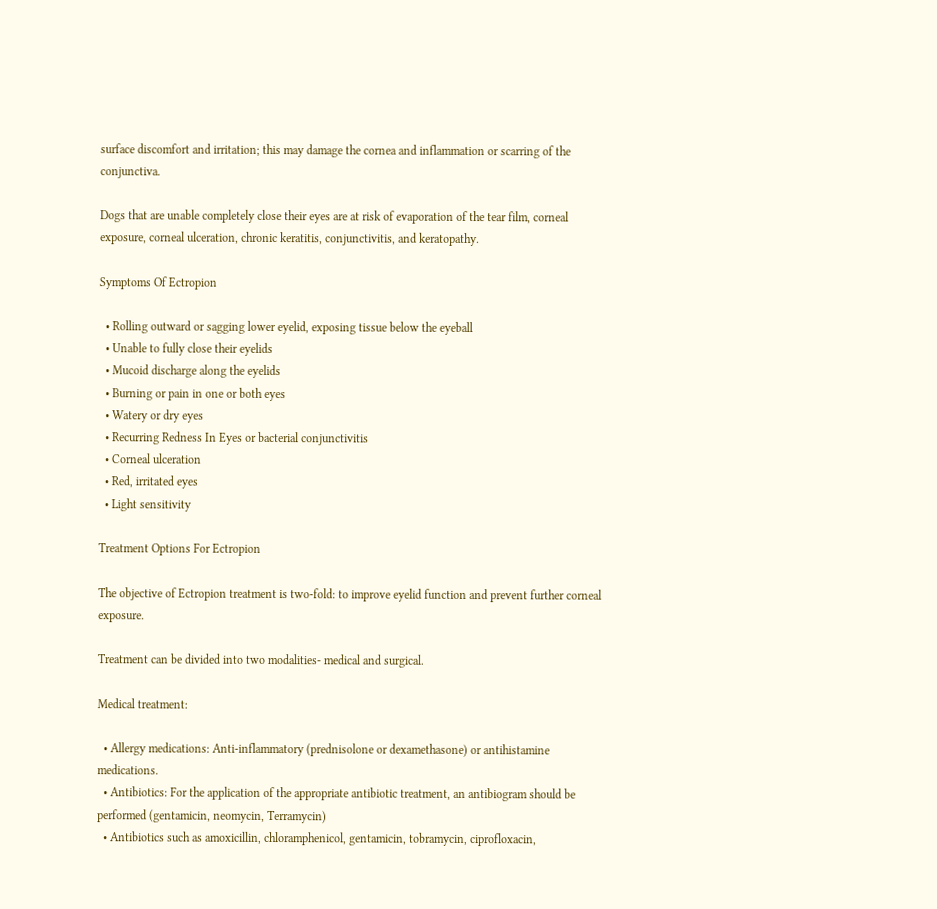surface discomfort and irritation; this may damage the cornea and inflammation or scarring of the conjunctiva.

Dogs that are unable completely close their eyes are at risk of evaporation of the tear film, corneal exposure, corneal ulceration, chronic keratitis, conjunctivitis, and keratopathy.

Symptoms Of Ectropion

  • Rolling outward or sagging lower eyelid, exposing tissue below the eyeball
  • Unable to fully close their eyelids
  • Mucoid discharge along the eyelids
  • Burning or pain in one or both eyes
  • Watery or dry eyes
  • Recurring Redness In Eyes or bacterial conjunctivitis
  • Corneal ulceration
  • Red, irritated eyes
  • Light sensitivity

Treatment Options For Ectropion

The objective of Ectropion treatment is two-fold: to improve eyelid function and prevent further corneal exposure.

Treatment can be divided into two modalities- medical and surgical.

Medical treatment:

  • Allergy medications: Anti-inflammatory (prednisolone or dexamethasone) or antihistamine medications.
  • Antibiotics: For the application of the appropriate antibiotic treatment, an antibiogram should be performed (gentamicin, neomycin, Terramycin)
  • Antibiotics such as amoxicillin, chloramphenicol, gentamicin, tobramycin, ciprofloxacin,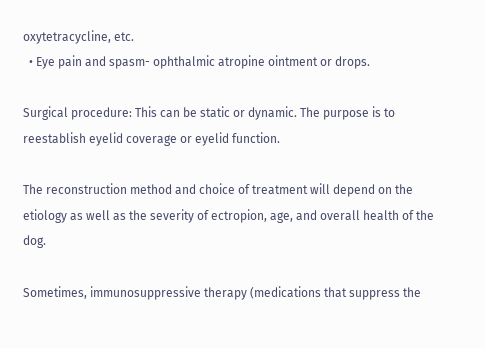oxytetracycline, etc.
  • Eye pain and spasm- ophthalmic atropine ointment or drops.

Surgical procedure: This can be static or dynamic. The purpose is to reestablish eyelid coverage or eyelid function.

The reconstruction method and choice of treatment will depend on the etiology as well as the severity of ectropion, age, and overall health of the dog.

Sometimes, immunosuppressive therapy (medications that suppress the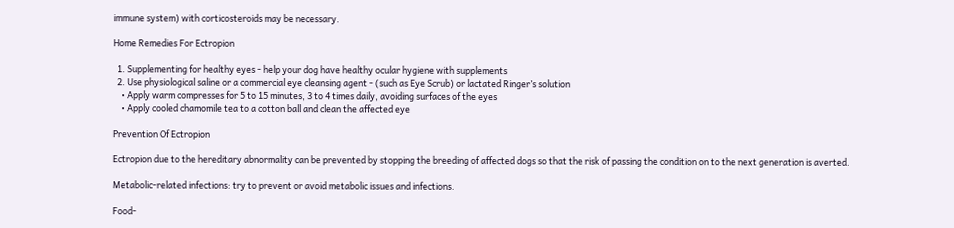immune system) with corticosteroids may be necessary.

Home Remedies For Ectropion

  1. Supplementing for healthy eyes - help your dog have healthy ocular hygiene with supplements
  2. Use physiological saline or a commercial eye cleansing agent - (such as Eye Scrub) or lactated Ringer’s solution
    • Apply warm compresses for 5 to 15 minutes, 3 to 4 times daily, avoiding surfaces of the eyes
    • Apply cooled chamomile tea to a cotton ball and clean the affected eye

Prevention Of Ectropion

Ectropion due to the hereditary abnormality can be prevented by stopping the breeding of affected dogs so that the risk of passing the condition on to the next generation is averted.

Metabolic-related infections: try to prevent or avoid metabolic issues and infections.

Food-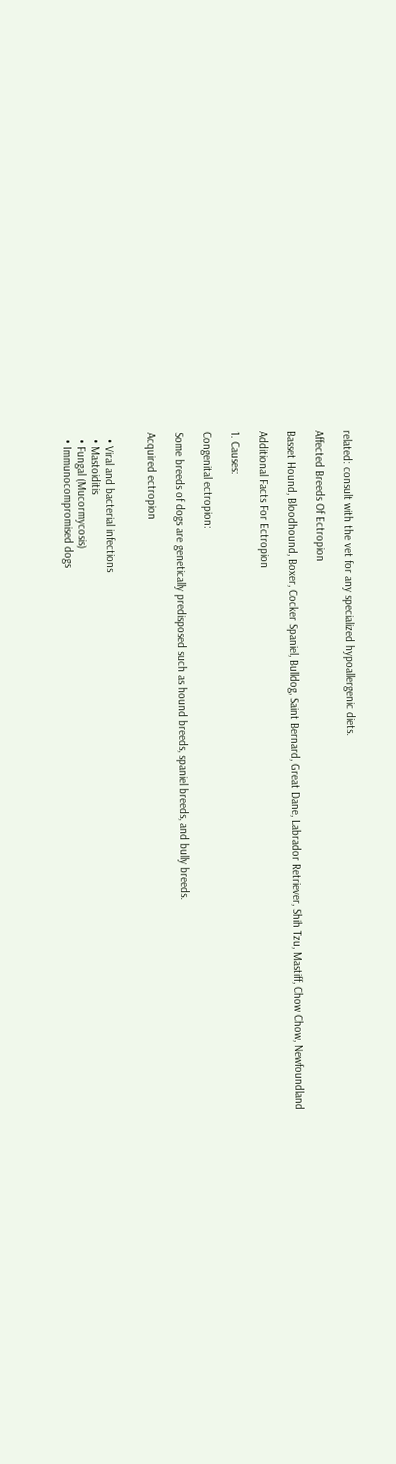related: consult with the vet for any specialized hypoallergenic diets.

Affected Breeds Of Ectropion

Basset Hound, Bloodhound, Boxer, Cocker Spaniel, Bulldog, Saint Bernard, Great Dane, Labrador Retriever, Shih Tzu, Mastiff, Chow Chow, Newfoundland

Additional Facts For Ectropion

1. Causes:

Congenital ectropion:

Some breeds of dogs are genetically predisposed such as hound breeds, spaniel breeds, and bully breeds.

Acquired ectropion


  • Viral and bacterial infections
  • Mastoiditis
  • Fungal (Mucormycosis)
  • Immunocompromised dogs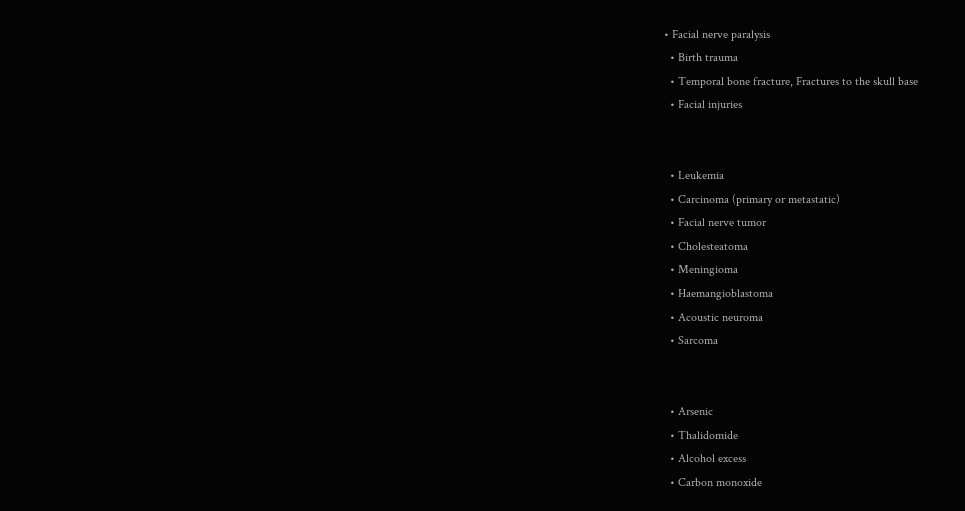• Facial nerve paralysis
  • Birth trauma
  • Temporal bone fracture, Fractures to the skull base
  • Facial injuries


  • Leukemia
  • Carcinoma (primary or metastatic)
  • Facial nerve tumor
  • Cholesteatoma
  • Meningioma
  • Haemangioblastoma
  • Acoustic neuroma
  • Sarcoma


  • Arsenic
  • Thalidomide
  • Alcohol excess
  • Carbon monoxide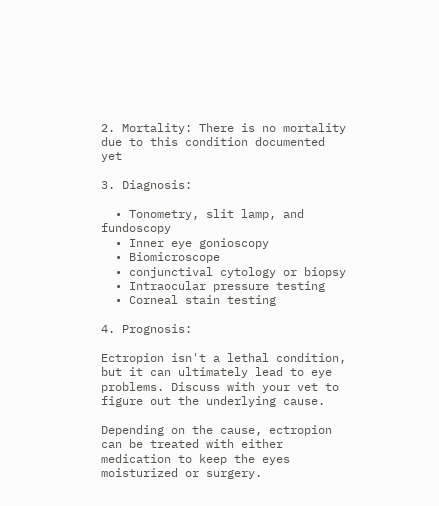2. Mortality: There is no mortality due to this condition documented yet

3. Diagnosis:

  • Tonometry, slit lamp, and fundoscopy
  • Inner eye gonioscopy
  • Biomicroscope
  • conjunctival cytology or biopsy
  • Intraocular pressure testing
  • Corneal stain testing

4. Prognosis:

Ectropion isn't a lethal condition, but it can ultimately lead to eye problems. Discuss with your vet to figure out the underlying cause.

Depending on the cause, ectropion can be treated with either medication to keep the eyes moisturized or surgery.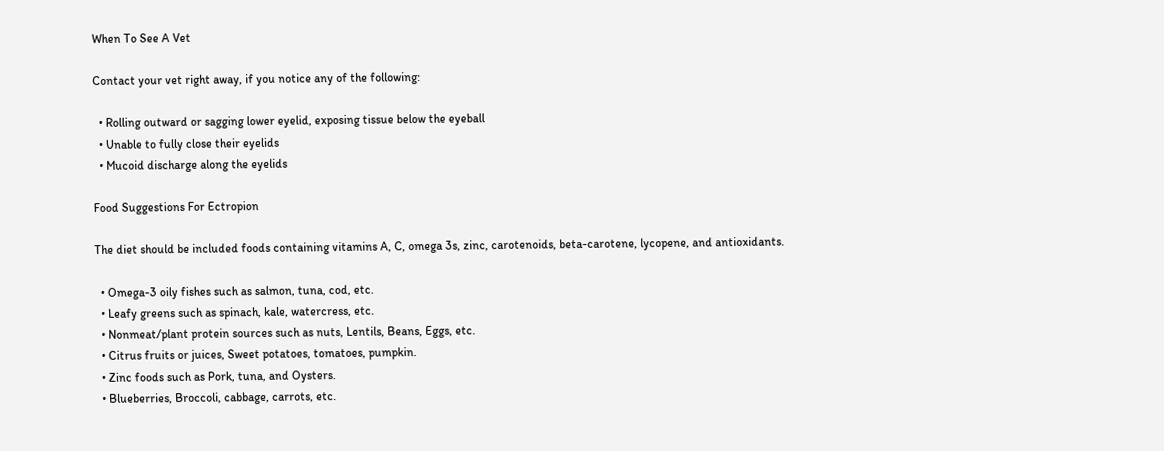When To See A Vet

Contact your vet right away, if you notice any of the following:

  • Rolling outward or sagging lower eyelid, exposing tissue below the eyeball
  • Unable to fully close their eyelids
  • Mucoid discharge along the eyelids

Food Suggestions For Ectropion

The diet should be included foods containing vitamins A, C, omega 3s, zinc, carotenoids, beta-carotene, lycopene, and antioxidants.

  • Omega-3 oily fishes such as salmon, tuna, cod, etc.
  • Leafy greens such as spinach, kale, watercress, etc.
  • Nonmeat/plant protein sources such as nuts, Lentils, Beans, Eggs, etc.
  • Citrus fruits or juices, Sweet potatoes, tomatoes, pumpkin.
  • Zinc foods such as Pork, tuna, and Oysters.
  • Blueberries, Broccoli, cabbage, carrots, etc.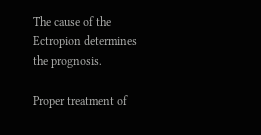The cause of the Ectropion determines the prognosis.

Proper treatment of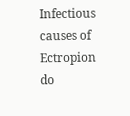Infectious causes of Ectropion do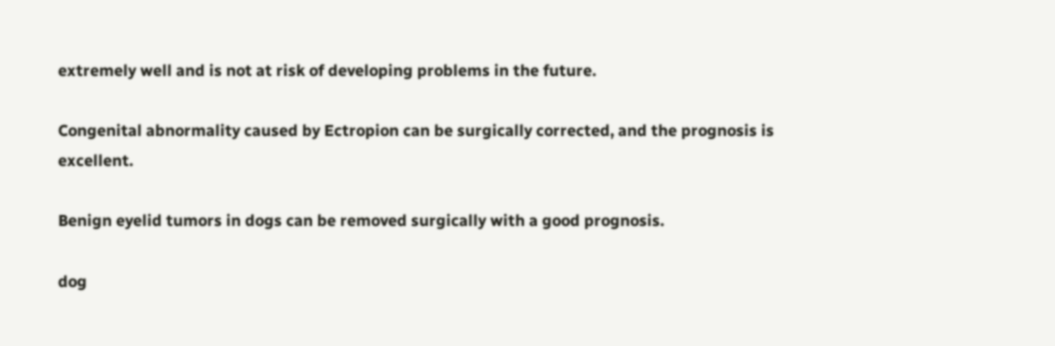extremely well and is not at risk of developing problems in the future.

Congenital abnormality caused by Ectropion can be surgically corrected, and the prognosis is excellent.

Benign eyelid tumors in dogs can be removed surgically with a good prognosis.

dog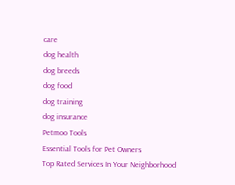care
dog health
dog breeds
dog food
dog training
dog insurance
Petmoo Tools
Essential Tools for Pet Owners
Top Rated Services In Your Neighborhood